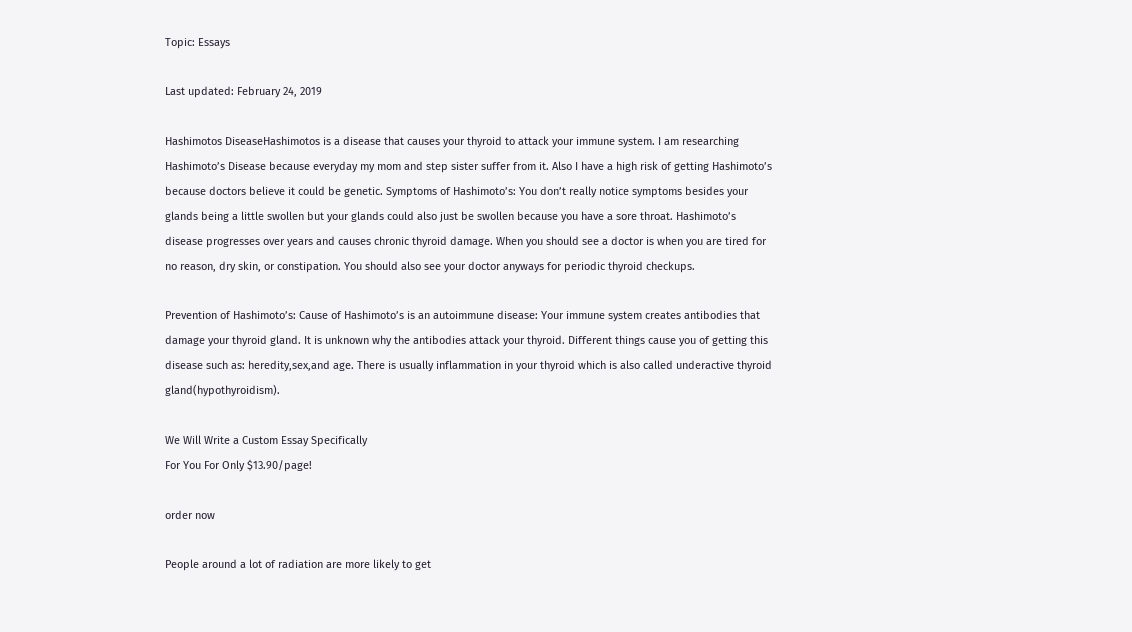Topic: Essays

Last updated: February 24, 2019

Hashimotos DiseaseHashimotos is a disease that causes your thyroid to attack your immune system. I am researching Hashimoto’s Disease because everyday my mom and step sister suffer from it. Also I have a high risk of getting Hashimoto’s because doctors believe it could be genetic. Symptoms of Hashimoto’s: You don’t really notice symptoms besides your glands being a little swollen but your glands could also just be swollen because you have a sore throat. Hashimoto’s disease progresses over years and causes chronic thyroid damage. When you should see a doctor is when you are tired for no reason, dry skin, or constipation. You should also see your doctor anyways for periodic thyroid checkups.

Prevention of Hashimoto’s: Cause of Hashimoto’s is an autoimmune disease: Your immune system creates antibodies that damage your thyroid gland. It is unknown why the antibodies attack your thyroid. Different things cause you of getting this disease such as: heredity,sex,and age. There is usually inflammation in your thyroid which is also called underactive thyroid gland(hypothyroidism).

We Will Write a Custom Essay Specifically
For You For Only $13.90/page!

order now

People around a lot of radiation are more likely to get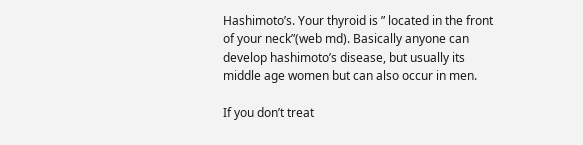Hashimoto’s. Your thyroid is ” located in the front of your neck”(web md). Basically anyone can develop hashimoto’s disease, but usually its middle age women but can also occur in men.

If you don’t treat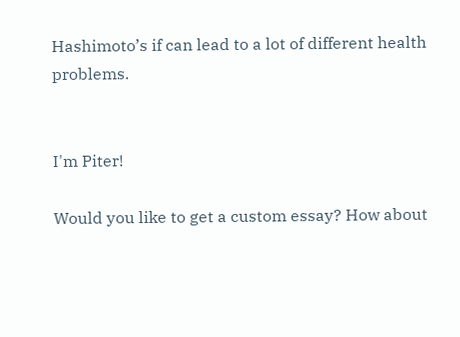Hashimoto’s if can lead to a lot of different health problems.


I'm Piter!

Would you like to get a custom essay? How about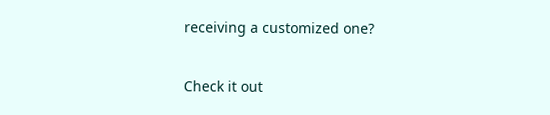receiving a customized one?

Check it out